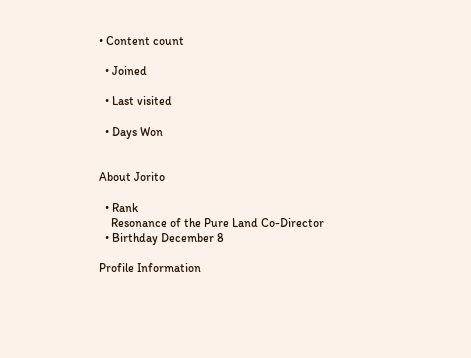• Content count

  • Joined

  • Last visited

  • Days Won


About Jorito

  • Rank
    Resonance of the Pure Land Co-Director
  • Birthday December 8

Profile Information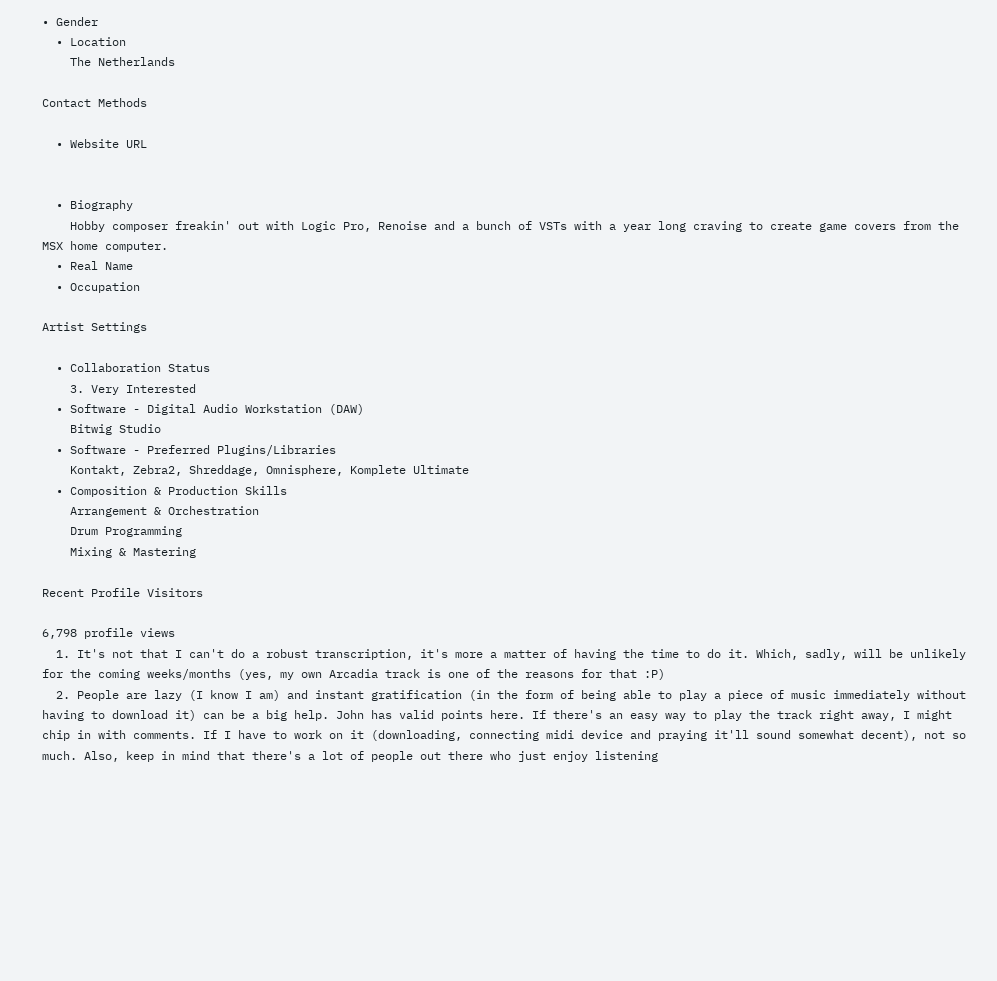• Gender
  • Location
    The Netherlands

Contact Methods

  • Website URL


  • Biography
    Hobby composer freakin' out with Logic Pro, Renoise and a bunch of VSTs with a year long craving to create game covers from the MSX home computer.
  • Real Name
  • Occupation

Artist Settings

  • Collaboration Status
    3. Very Interested
  • Software - Digital Audio Workstation (DAW)
    Bitwig Studio
  • Software - Preferred Plugins/Libraries
    Kontakt, Zebra2, Shreddage, Omnisphere, Komplete Ultimate
  • Composition & Production Skills
    Arrangement & Orchestration
    Drum Programming
    Mixing & Mastering

Recent Profile Visitors

6,798 profile views
  1. It's not that I can't do a robust transcription, it's more a matter of having the time to do it. Which, sadly, will be unlikely for the coming weeks/months (yes, my own Arcadia track is one of the reasons for that :P)
  2. People are lazy (I know I am) and instant gratification (in the form of being able to play a piece of music immediately without having to download it) can be a big help. John has valid points here. If there's an easy way to play the track right away, I might chip in with comments. If I have to work on it (downloading, connecting midi device and praying it'll sound somewhat decent), not so much. Also, keep in mind that there's a lot of people out there who just enjoy listening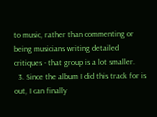to music, rather than commenting or being musicians writing detailed critiques - that group is a lot smaller.
  3. Since the album I did this track for is out, I can finally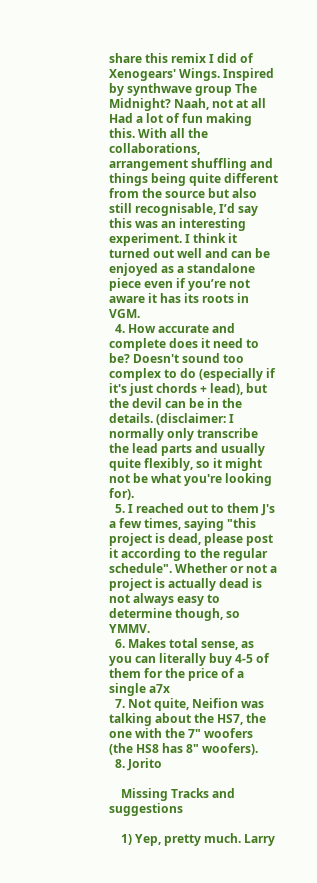share this remix I did of Xenogears' Wings. Inspired by synthwave group The Midnight? Naah, not at all Had a lot of fun making this. With all the collaborations, arrangement shuffling and things being quite different from the source but also still recognisable, I’d say this was an interesting experiment. I think it turned out well and can be enjoyed as a standalone piece even if you’re not aware it has its roots in VGM.
  4. How accurate and complete does it need to be? Doesn't sound too complex to do (especially if it's just chords + lead), but the devil can be in the details. (disclaimer: I normally only transcribe the lead parts and usually quite flexibly, so it might not be what you're looking for).
  5. I reached out to them J's a few times, saying "this project is dead, please post it according to the regular schedule". Whether or not a project is actually dead is not always easy to determine though, so YMMV.
  6. Makes total sense, as you can literally buy 4-5 of them for the price of a single a7x
  7. Not quite, Neifion was talking about the HS7, the one with the 7" woofers (the HS8 has 8" woofers).
  8. Jorito

    Missing Tracks and suggestions

    1) Yep, pretty much. Larry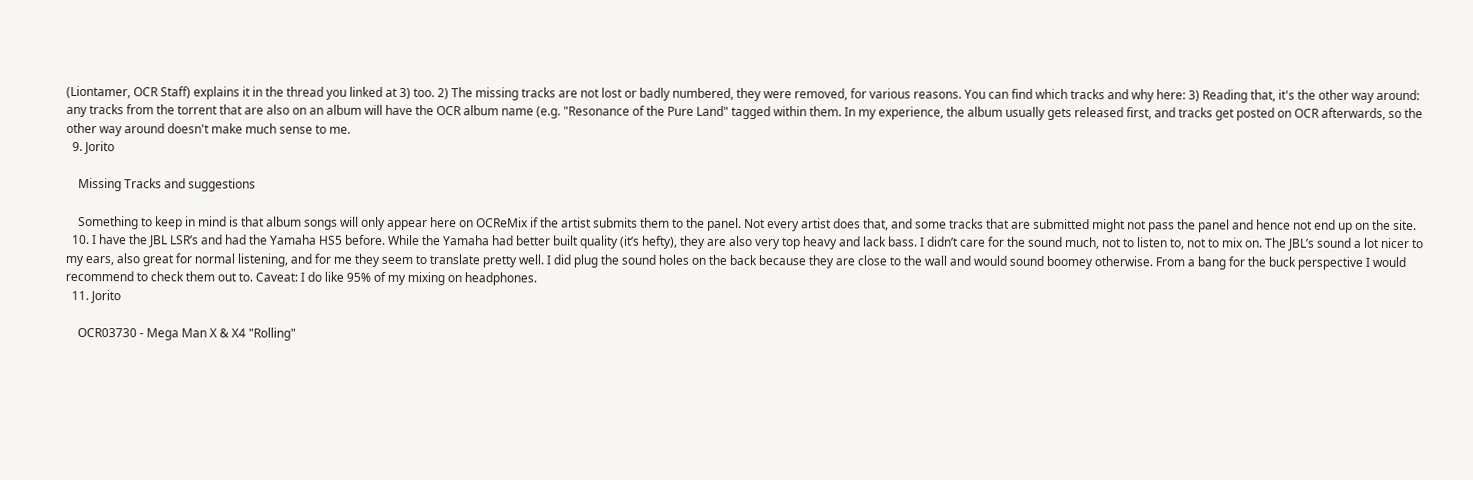(Liontamer, OCR Staff) explains it in the thread you linked at 3) too. 2) The missing tracks are not lost or badly numbered, they were removed, for various reasons. You can find which tracks and why here: 3) Reading that, it's the other way around: any tracks from the torrent that are also on an album will have the OCR album name (e.g. "Resonance of the Pure Land" tagged within them. In my experience, the album usually gets released first, and tracks get posted on OCR afterwards, so the other way around doesn't make much sense to me.
  9. Jorito

    Missing Tracks and suggestions

    Something to keep in mind is that album songs will only appear here on OCReMix if the artist submits them to the panel. Not every artist does that, and some tracks that are submitted might not pass the panel and hence not end up on the site.
  10. I have the JBL LSR’s and had the Yamaha HS5 before. While the Yamaha had better built quality (it’s hefty), they are also very top heavy and lack bass. I didn’t care for the sound much, not to listen to, not to mix on. The JBL’s sound a lot nicer to my ears, also great for normal listening, and for me they seem to translate pretty well. I did plug the sound holes on the back because they are close to the wall and would sound boomey otherwise. From a bang for the buck perspective I would recommend to check them out to. Caveat: I do like 95% of my mixing on headphones.
  11. Jorito

    OCR03730 - Mega Man X & X4 "Rolling"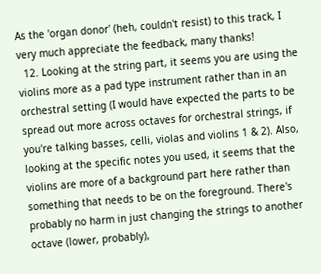As the 'organ donor' (heh, couldn't resist) to this track, I very much appreciate the feedback, many thanks!
  12. Looking at the string part, it seems you are using the violins more as a pad type instrument rather than in an orchestral setting (I would have expected the parts to be spread out more across octaves for orchestral strings, if you're talking basses, celli, violas and violins 1 & 2). Also, looking at the specific notes you used, it seems that the violins are more of a background part here rather than something that needs to be on the foreground. There's probably no harm in just changing the strings to another octave (lower, probably),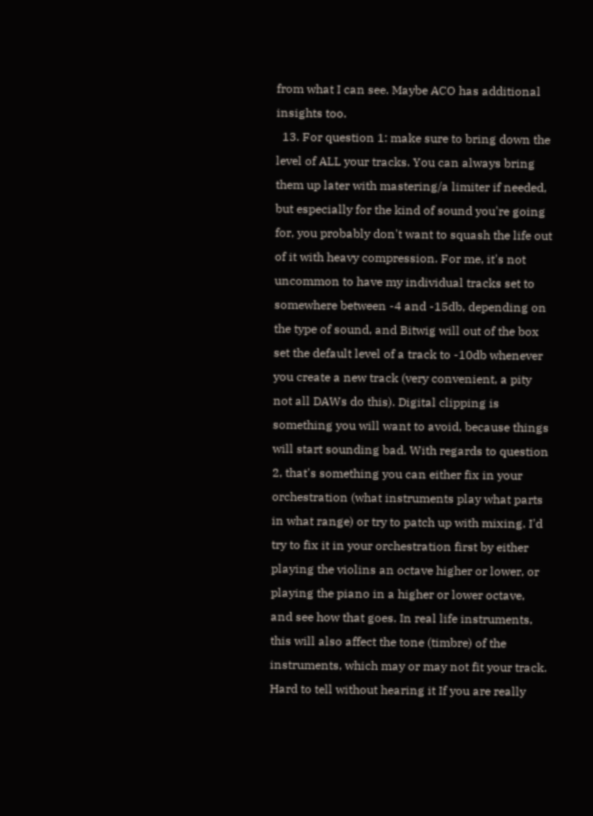from what I can see. Maybe ACO has additional insights too.
  13. For question 1: make sure to bring down the level of ALL your tracks. You can always bring them up later with mastering/a limiter if needed, but especially for the kind of sound you're going for, you probably don't want to squash the life out of it with heavy compression. For me, it's not uncommon to have my individual tracks set to somewhere between -4 and -15db, depending on the type of sound, and Bitwig will out of the box set the default level of a track to -10db whenever you create a new track (very convenient, a pity not all DAWs do this). Digital clipping is something you will want to avoid, because things will start sounding bad. With regards to question 2, that's something you can either fix in your orchestration (what instruments play what parts in what range) or try to patch up with mixing. I'd try to fix it in your orchestration first by either playing the violins an octave higher or lower, or playing the piano in a higher or lower octave, and see how that goes. In real life instruments, this will also affect the tone (timbre) of the instruments, which may or may not fit your track. Hard to tell without hearing it If you are really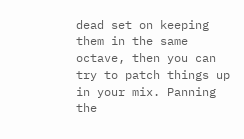dead set on keeping them in the same octave, then you can try to patch things up in your mix. Panning the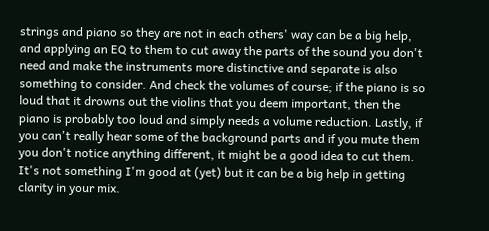strings and piano so they are not in each others' way can be a big help, and applying an EQ to them to cut away the parts of the sound you don't need and make the instruments more distinctive and separate is also something to consider. And check the volumes of course; if the piano is so loud that it drowns out the violins that you deem important, then the piano is probably too loud and simply needs a volume reduction. Lastly, if you can't really hear some of the background parts and if you mute them you don't notice anything different, it might be a good idea to cut them. It's not something I'm good at (yet) but it can be a big help in getting clarity in your mix.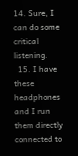14. Sure, I can do some critical listening.
  15. I have these headphones and I run them directly connected to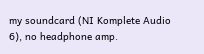my soundcard (NI Komplete Audio 6), no headphone amp.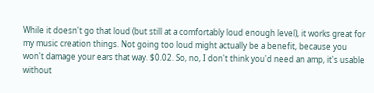While it doesn't go that loud (but still at a comfortably loud enough level), it works great for my music creation things. Not going too loud might actually be a benefit, because you won't damage your ears that way. $0.02. So, no, I don't think you'd need an amp, it's usable without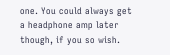one. You could always get a headphone amp later though, if you so wish.